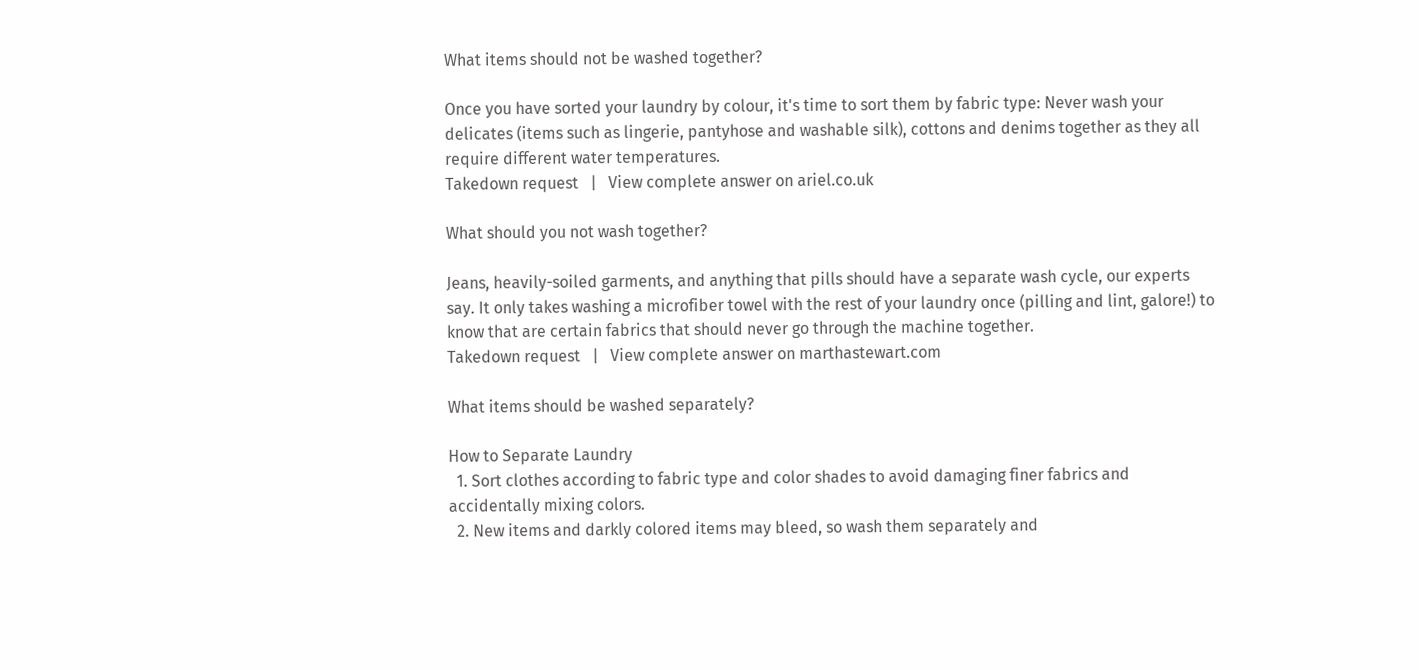What items should not be washed together?

Once you have sorted your laundry by colour, it's time to sort them by fabric type: Never wash your delicates (items such as lingerie, pantyhose and washable silk), cottons and denims together as they all require different water temperatures.
Takedown request   |   View complete answer on ariel.co.uk

What should you not wash together?

Jeans, heavily-soiled garments, and anything that pills should have a separate wash cycle, our experts say. It only takes washing a microfiber towel with the rest of your laundry once (pilling and lint, galore!) to know that are certain fabrics that should never go through the machine together.
Takedown request   |   View complete answer on marthastewart.com

What items should be washed separately?

How to Separate Laundry
  1. Sort clothes according to fabric type and color shades to avoid damaging finer fabrics and accidentally mixing colors.
  2. New items and darkly colored items may bleed, so wash them separately and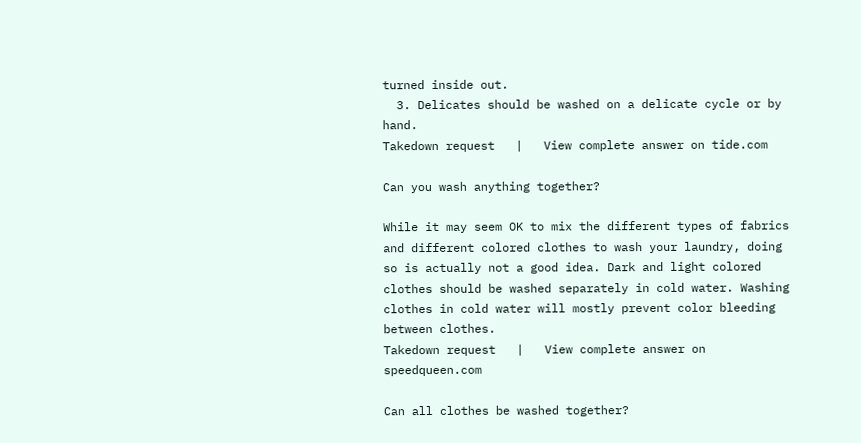turned inside out.
  3. Delicates should be washed on a delicate cycle or by hand.
Takedown request   |   View complete answer on tide.com

Can you wash anything together?

While it may seem OK to mix the different types of fabrics and different colored clothes to wash your laundry, doing so is actually not a good idea. Dark and light colored clothes should be washed separately in cold water. Washing clothes in cold water will mostly prevent color bleeding between clothes.
Takedown request   |   View complete answer on speedqueen.com

Can all clothes be washed together?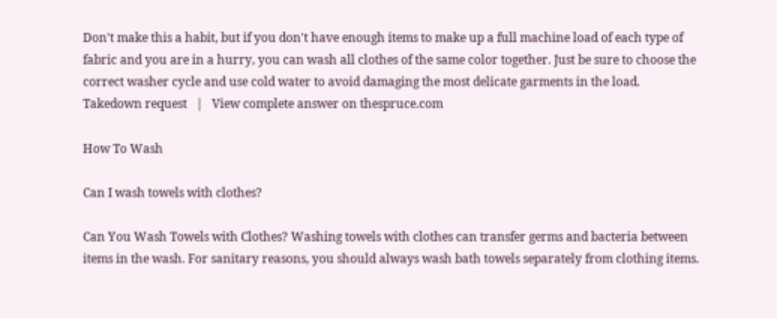Don't make this a habit, but if you don't have enough items to make up a full machine load of each type of fabric and you are in a hurry, you can wash all clothes of the same color together. Just be sure to choose the correct washer cycle and use cold water to avoid damaging the most delicate garments in the load.
Takedown request   |   View complete answer on thespruce.com

How To Wash

Can I wash towels with clothes?

Can You Wash Towels with Clothes? Washing towels with clothes can transfer germs and bacteria between items in the wash. For sanitary reasons, you should always wash bath towels separately from clothing items.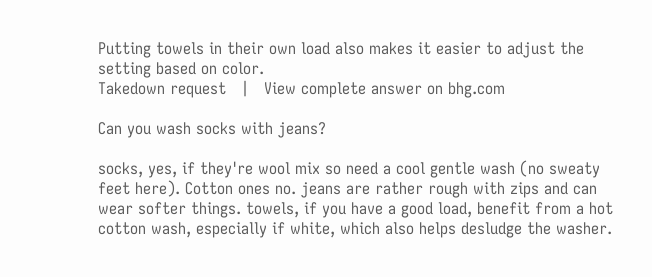Putting towels in their own load also makes it easier to adjust the setting based on color.
Takedown request   |   View complete answer on bhg.com

Can you wash socks with jeans?

socks, yes, if they're wool mix so need a cool gentle wash (no sweaty feet here). Cotton ones no. jeans are rather rough with zips and can wear softer things. towels, if you have a good load, benefit from a hot cotton wash, especially if white, which also helps desludge the washer.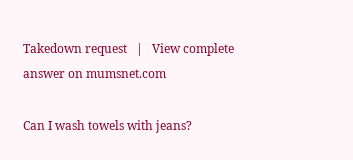Takedown request   |   View complete answer on mumsnet.com

Can I wash towels with jeans?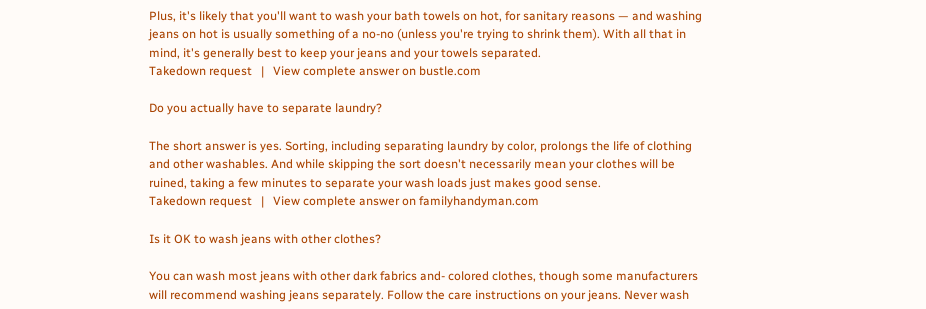Plus, it's likely that you'll want to wash your bath towels on hot, for sanitary reasons — and washing jeans on hot is usually something of a no-no (unless you're trying to shrink them). With all that in mind, it's generally best to keep your jeans and your towels separated.
Takedown request   |   View complete answer on bustle.com

Do you actually have to separate laundry?

The short answer is yes. Sorting, including separating laundry by color, prolongs the life of clothing and other washables. And while skipping the sort doesn't necessarily mean your clothes will be ruined, taking a few minutes to separate your wash loads just makes good sense.
Takedown request   |   View complete answer on familyhandyman.com

Is it OK to wash jeans with other clothes?

You can wash most jeans with other dark fabrics and- colored clothes, though some manufacturers will recommend washing jeans separately. Follow the care instructions on your jeans. Never wash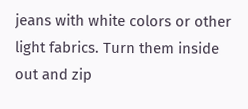jeans with white colors or other light fabrics. Turn them inside out and zip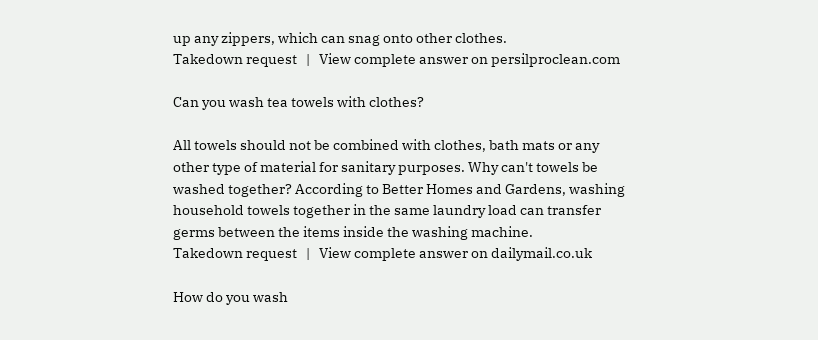up any zippers, which can snag onto other clothes.
Takedown request   |   View complete answer on persilproclean.com

Can you wash tea towels with clothes?

All towels should not be combined with clothes, bath mats or any other type of material for sanitary purposes. Why can't towels be washed together? According to Better Homes and Gardens, washing household towels together in the same laundry load can transfer germs between the items inside the washing machine.
Takedown request   |   View complete answer on dailymail.co.uk

How do you wash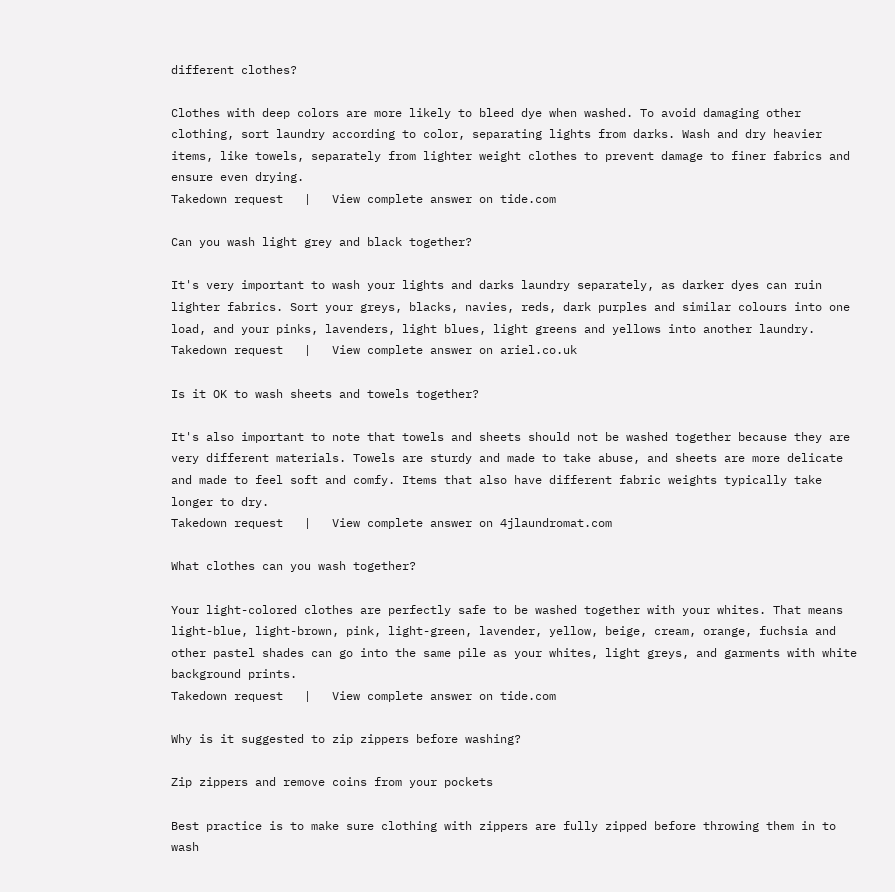different clothes?

Clothes with deep colors are more likely to bleed dye when washed. To avoid damaging other clothing, sort laundry according to color, separating lights from darks. Wash and dry heavier items, like towels, separately from lighter weight clothes to prevent damage to finer fabrics and ensure even drying.
Takedown request   |   View complete answer on tide.com

Can you wash light grey and black together?

It's very important to wash your lights and darks laundry separately, as darker dyes can ruin lighter fabrics. Sort your greys, blacks, navies, reds, dark purples and similar colours into one load, and your pinks, lavenders, light blues, light greens and yellows into another laundry.
Takedown request   |   View complete answer on ariel.co.uk

Is it OK to wash sheets and towels together?

It's also important to note that towels and sheets should not be washed together because they are very different materials. Towels are sturdy and made to take abuse, and sheets are more delicate and made to feel soft and comfy. Items that also have different fabric weights typically take longer to dry.
Takedown request   |   View complete answer on 4jlaundromat.com

What clothes can you wash together?

Your light-colored clothes are perfectly safe to be washed together with your whites. That means light-blue, light-brown, pink, light-green, lavender, yellow, beige, cream, orange, fuchsia and other pastel shades can go into the same pile as your whites, light greys, and garments with white background prints.
Takedown request   |   View complete answer on tide.com

Why is it suggested to zip zippers before washing?

Zip zippers and remove coins from your pockets

Best practice is to make sure clothing with zippers are fully zipped before throwing them in to wash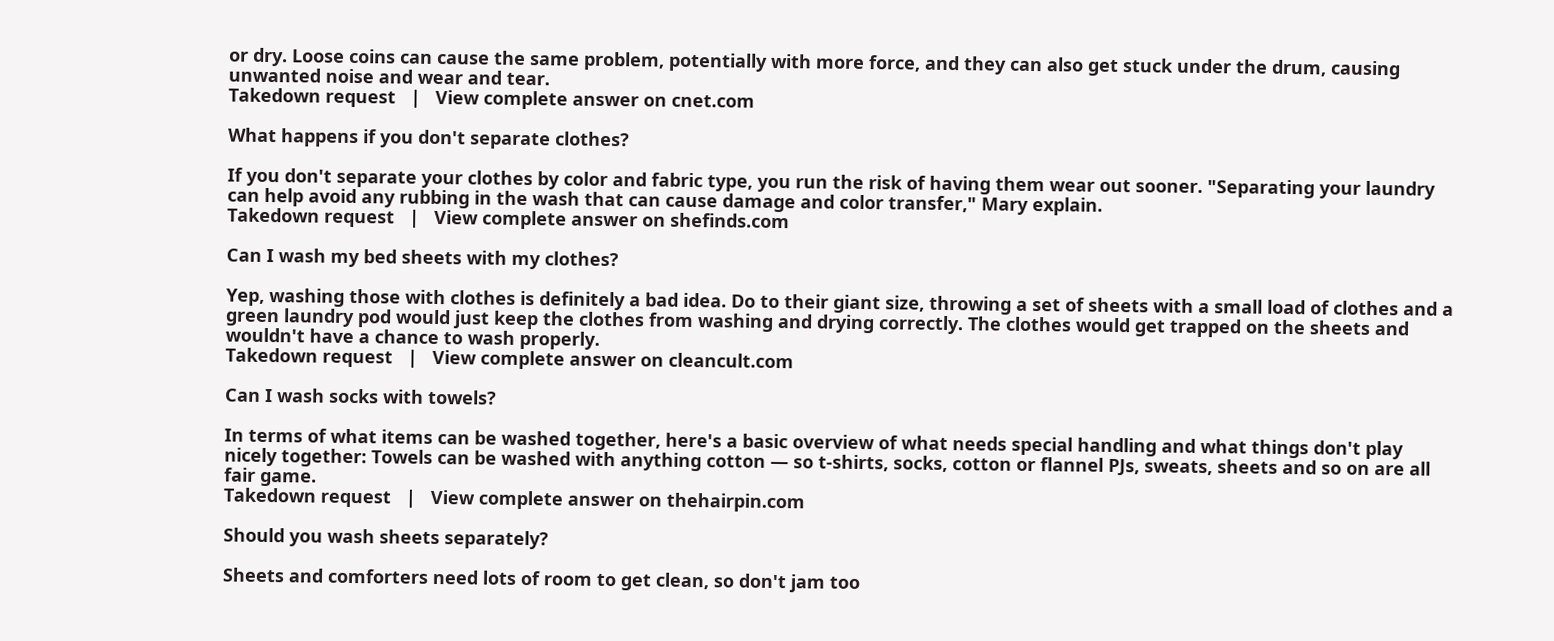or dry. Loose coins can cause the same problem, potentially with more force, and they can also get stuck under the drum, causing unwanted noise and wear and tear.
Takedown request   |   View complete answer on cnet.com

What happens if you don't separate clothes?

If you don't separate your clothes by color and fabric type, you run the risk of having them wear out sooner. "Separating your laundry can help avoid any rubbing in the wash that can cause damage and color transfer," Mary explain.
Takedown request   |   View complete answer on shefinds.com

Can I wash my bed sheets with my clothes?

Yep, washing those with clothes is definitely a bad idea. Do to their giant size, throwing a set of sheets with a small load of clothes and a green laundry pod would just keep the clothes from washing and drying correctly. The clothes would get trapped on the sheets and wouldn't have a chance to wash properly.
Takedown request   |   View complete answer on cleancult.com

Can I wash socks with towels?

In terms of what items can be washed together, here's a basic overview of what needs special handling and what things don't play nicely together: Towels can be washed with anything cotton — so t-shirts, socks, cotton or flannel PJs, sweats, sheets and so on are all fair game.
Takedown request   |   View complete answer on thehairpin.com

Should you wash sheets separately?

Sheets and comforters need lots of room to get clean, so don't jam too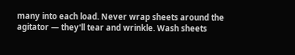many into each load. Never wrap sheets around the agitator — they'll tear and wrinkle. Wash sheets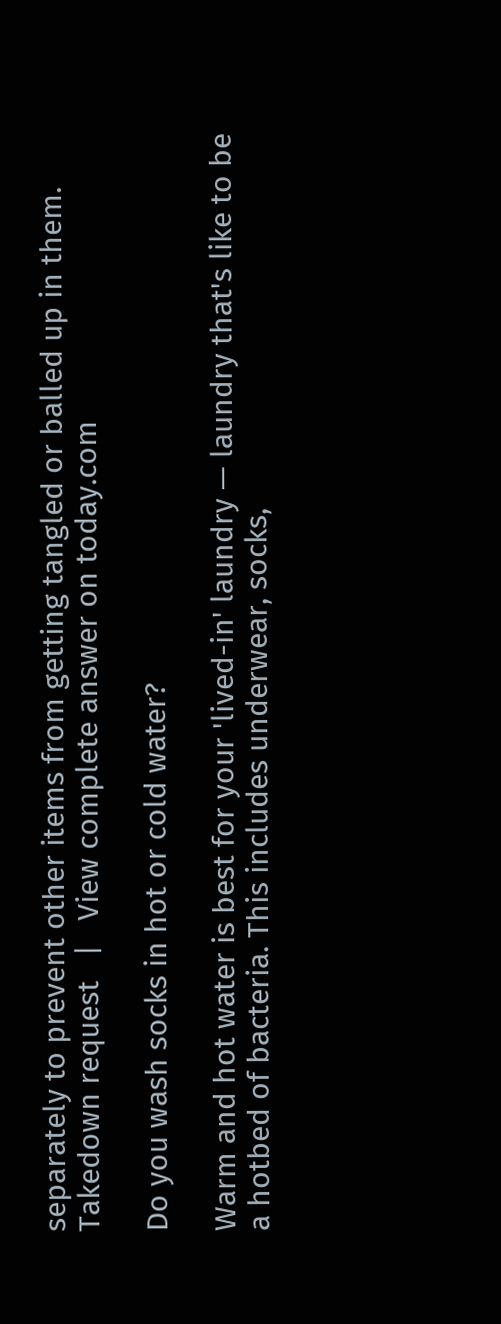separately to prevent other items from getting tangled or balled up in them.
Takedown request   |   View complete answer on today.com

Do you wash socks in hot or cold water?

Warm and hot water is best for your 'lived-in' laundry — laundry that's like to be a hotbed of bacteria. This includes underwear, socks,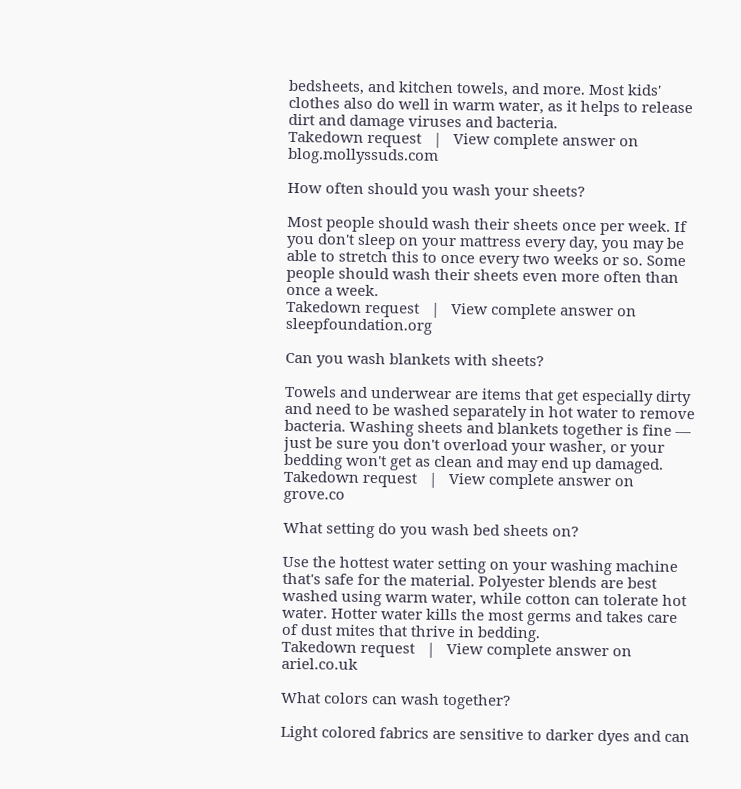bedsheets, and kitchen towels, and more. Most kids' clothes also do well in warm water, as it helps to release dirt and damage viruses and bacteria.
Takedown request   |   View complete answer on blog.mollyssuds.com

How often should you wash your sheets?

Most people should wash their sheets once per week. If you don't sleep on your mattress every day, you may be able to stretch this to once every two weeks or so. Some people should wash their sheets even more often than once a week.
Takedown request   |   View complete answer on sleepfoundation.org

Can you wash blankets with sheets?

Towels and underwear are items that get especially dirty and need to be washed separately in hot water to remove bacteria. Washing sheets and blankets together is fine — just be sure you don't overload your washer, or your bedding won't get as clean and may end up damaged.
Takedown request   |   View complete answer on grove.co

What setting do you wash bed sheets on?

Use the hottest water setting on your washing machine that's safe for the material. Polyester blends are best washed using warm water, while cotton can tolerate hot water. Hotter water kills the most germs and takes care of dust mites that thrive in bedding.
Takedown request   |   View complete answer on ariel.co.uk

What colors can wash together?

Light colored fabrics are sensitive to darker dyes and can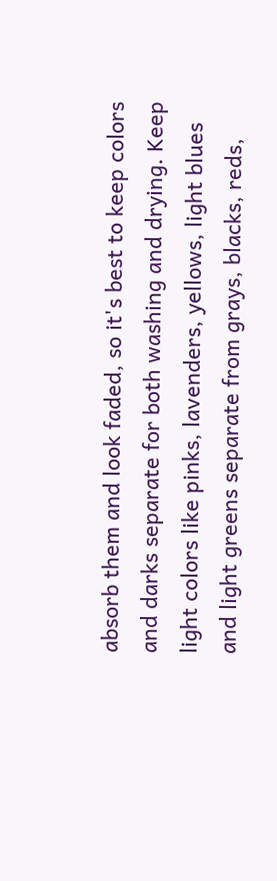absorb them and look faded, so it's best to keep colors and darks separate for both washing and drying. Keep light colors like pinks, lavenders, yellows, light blues and light greens separate from grays, blacks, reds,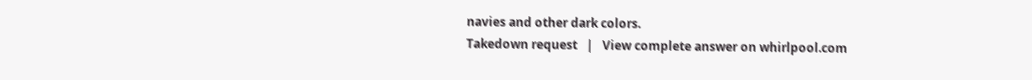navies and other dark colors.
Takedown request   |   View complete answer on whirlpool.com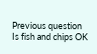Previous question
Is fish and chips OK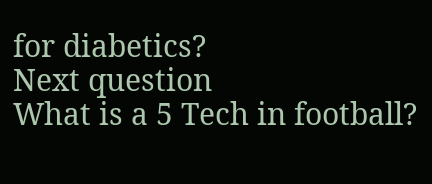for diabetics?
Next question
What is a 5 Tech in football?